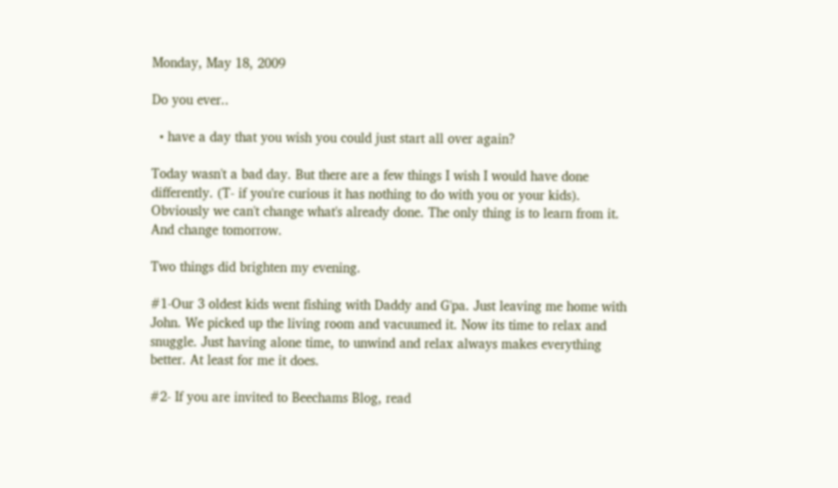Monday, May 18, 2009

Do you ever..

  • have a day that you wish you could just start all over again?

Today wasn't a bad day. But there are a few things I wish I would have done differently. (T- if you're curious it has nothing to do with you or your kids). Obviously we can't change what's already done. The only thing is to learn from it. And change tomorrow.

Two things did brighten my evening.

#1-Our 3 oldest kids went fishing with Daddy and G'pa. Just leaving me home with John. We picked up the living room and vacuumed it. Now its time to relax and snuggle. Just having alone time, to unwind and relax always makes everything better. At least for me it does.

#2- If you are invited to Beechams Blog, read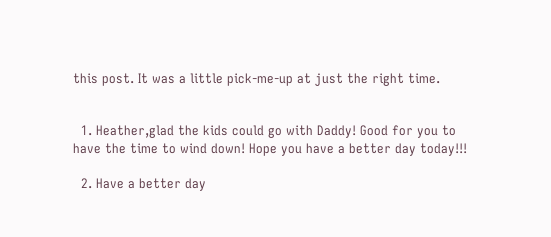this post. It was a little pick-me-up at just the right time.


  1. Heather,glad the kids could go with Daddy! Good for you to have the time to wind down! Hope you have a better day today!!!

  2. Have a better day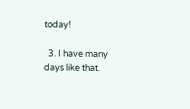today!

  3. I have many days like that.